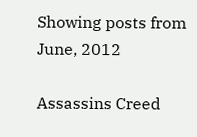Showing posts from June, 2012

Assassins Creed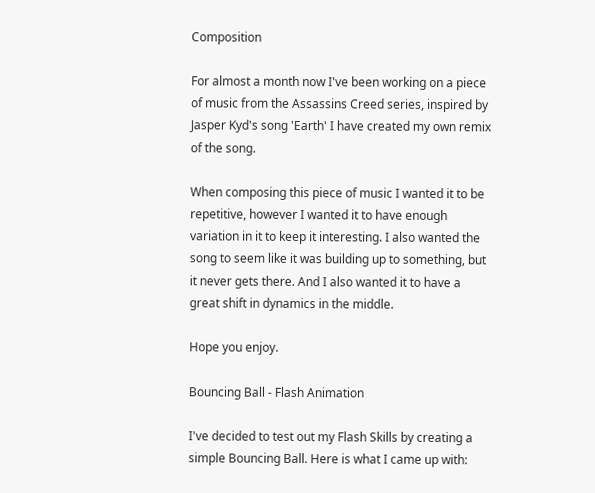Composition

For almost a month now I've been working on a piece of music from the Assassins Creed series, inspired by Jasper Kyd's song 'Earth' I have created my own remix of the song.

When composing this piece of music I wanted it to be repetitive, however I wanted it to have enough variation in it to keep it interesting. I also wanted the song to seem like it was building up to something, but it never gets there. And I also wanted it to have a great shift in dynamics in the middle.

Hope you enjoy.

Bouncing Ball - Flash Animation

I've decided to test out my Flash Skills by creating a simple Bouncing Ball. Here is what I came up with: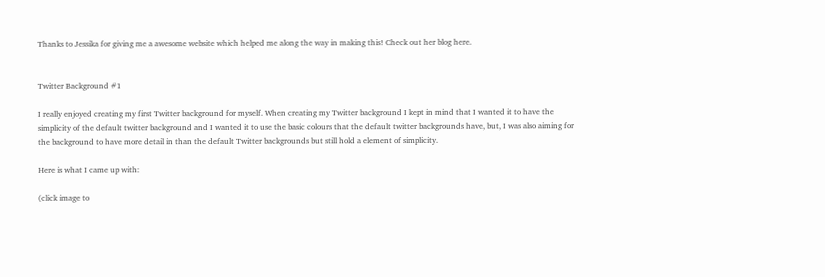Thanks to Jessika for giving me a awesome website which helped me along the way in making this! Check out her blog here.


Twitter Background #1

I really enjoyed creating my first Twitter background for myself. When creating my Twitter background I kept in mind that I wanted it to have the simplicity of the default twitter background and I wanted it to use the basic colours that the default twitter backgrounds have, but, I was also aiming for the background to have more detail in than the default Twitter backgrounds but still hold a element of simplicity.

Here is what I came up with:

(click image to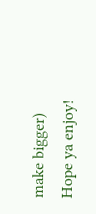make bigger)
Hope ya enjoy!